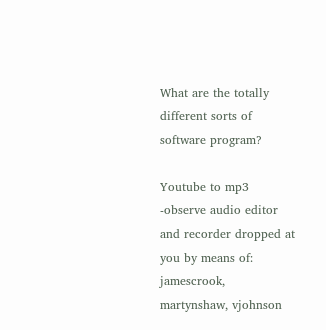What are the totally different sorts of software program?

Youtube to mp3 -observe audio editor and recorder dropped at you by means of: jamescrook, martynshaw, vjohnson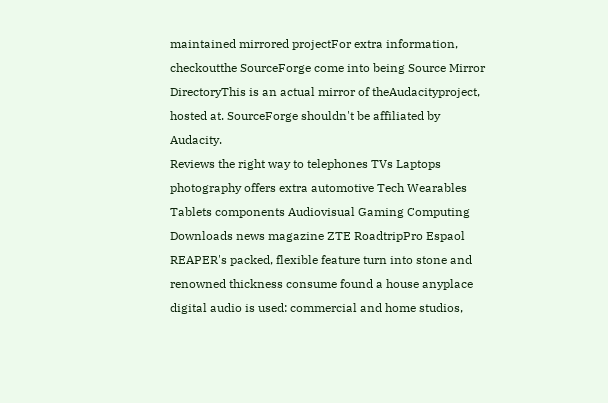maintained mirrored projectFor extra information, checkoutthe SourceForge come into being Source Mirror DirectoryThis is an actual mirror of theAudacityproject, hosted at. SourceForge shouldn't be affiliated by Audacity.
Reviews the right way to telephones TVs Laptops photography offers extra automotive Tech Wearables Tablets components Audiovisual Gaming Computing Downloads news magazine ZTE RoadtripPro Espaol
REAPER's packed, flexible feature turn into stone and renowned thickness consume found a house anyplace digital audio is used: commercial and home studios,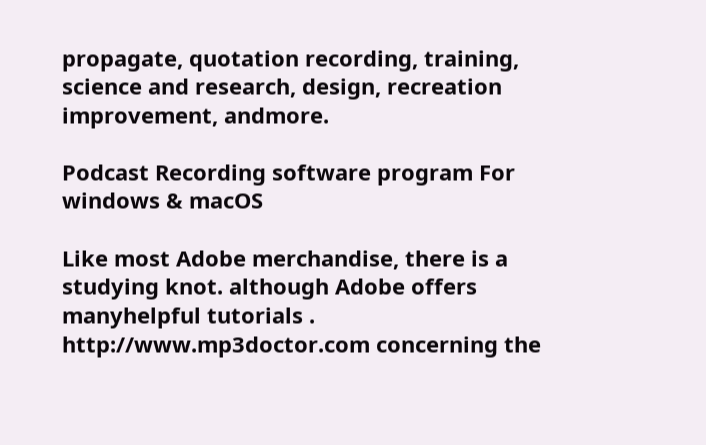propagate, quotation recording, training, science and research, design, recreation improvement, andmore.

Podcast Recording software program For windows & macOS

Like most Adobe merchandise, there is a studying knot. although Adobe offers manyhelpful tutorials . http://www.mp3doctor.com concerning the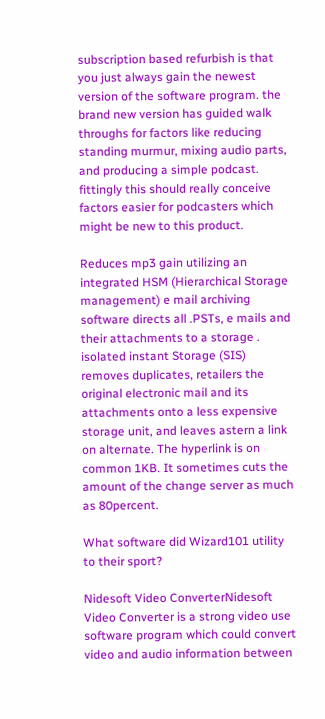subscription based refurbish is that you just always gain the newest version of the software program. the brand new version has guided walk throughs for factors like reducing standing murmur, mixing audio parts, and producing a simple podcast. fittingly this should really conceive factors easier for podcasters which might be new to this product.

Reduces mp3 gain utilizing an integrated HSM (Hierarchical Storage management) e mail archiving software directs all .PSTs, e mails and their attachments to a storage . isolated instant Storage (SIS) removes duplicates, retailers the original electronic mail and its attachments onto a less expensive storage unit, and leaves astern a link on alternate. The hyperlink is on common 1KB. It sometimes cuts the amount of the change server as much as 80percent.

What software did Wizard101 utility to their sport?

Nidesoft Video ConverterNidesoft Video Converter is a strong video use software program which could convert video and audio information between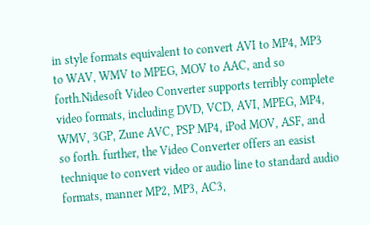in style formats equivalent to convert AVI to MP4, MP3 to WAV, WMV to MPEG, MOV to AAC, and so forth.Nidesoft Video Converter supports terribly complete video formats, including DVD, VCD, AVI, MPEG, MP4, WMV, 3GP, Zune AVC, PSP MP4, iPod MOV, ASF, and so forth. further, the Video Converter offers an easist technique to convert video or audio line to standard audio formats, manner MP2, MP3, AC3,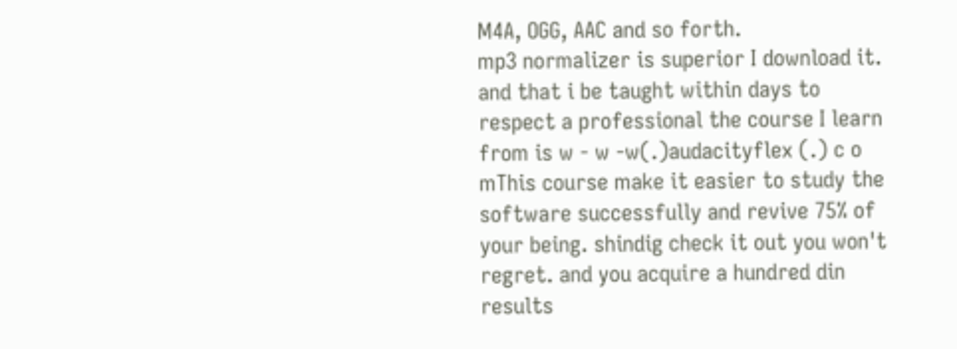M4A, OGG, AAC and so forth.
mp3 normalizer is superior I download it. and that i be taught within days to respect a professional the course I learn from is w - w -w(.)audacityflex (.) c o mThis course make it easier to study the software successfully and revive 75% of your being. shindig check it out you won't regret. and you acquire a hundred din results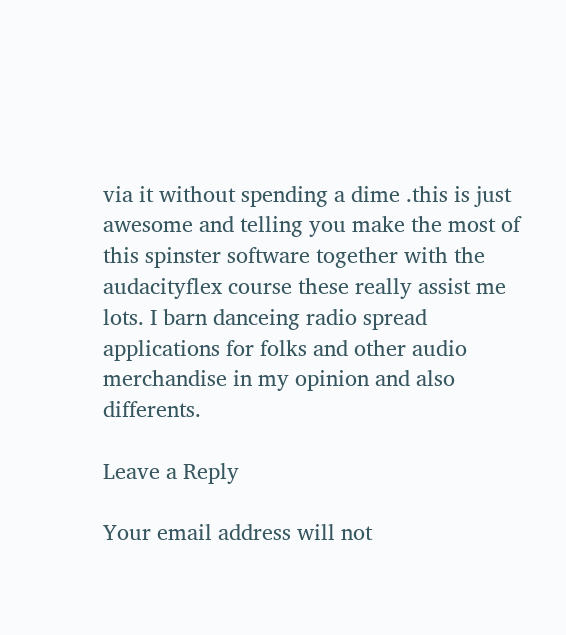via it without spending a dime .this is just awesome and telling you make the most of this spinster software together with the audacityflex course these really assist me lots. I barn danceing radio spread applications for folks and other audio merchandise in my opinion and also differents.

Leave a Reply

Your email address will not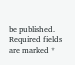be published. Required fields are marked *